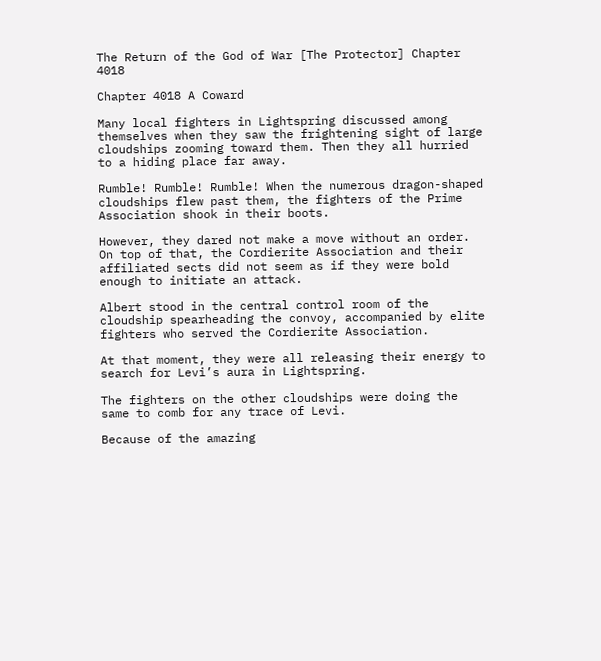The Return of the God of War [The Protector] Chapter 4018

Chapter 4018 A Coward

Many local fighters in Lightspring discussed among themselves when they saw the frightening sight of large cloudships zooming toward them. Then they all hurried to a hiding place far away.

Rumble! Rumble! Rumble! When the numerous dragon-shaped cloudships flew past them, the fighters of the Prime Association shook in their boots.

However, they dared not make a move without an order. On top of that, the Cordierite Association and their affiliated sects did not seem as if they were bold enough to initiate an attack.

Albert stood in the central control room of the cloudship spearheading the convoy, accompanied by elite fighters who served the Cordierite Association.

At that moment, they were all releasing their energy to search for Levi’s aura in Lightspring.

The fighters on the other cloudships were doing the same to comb for any trace of Levi.

Because of the amazing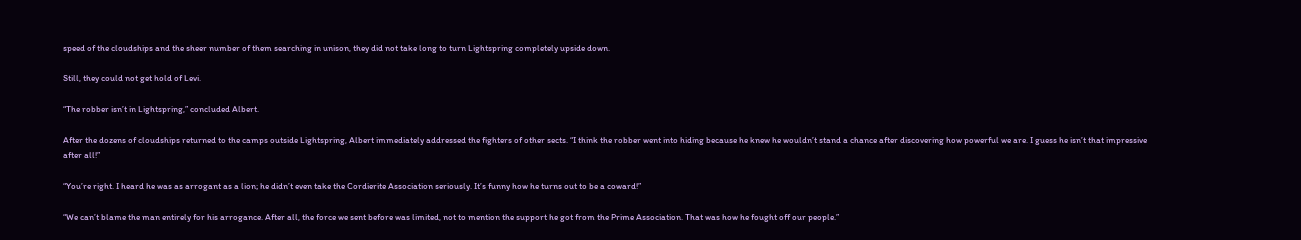speed of the cloudships and the sheer number of them searching in unison, they did not take long to turn Lightspring completely upside down.

Still, they could not get hold of Levi.

“The robber isn’t in Lightspring,” concluded Albert.

After the dozens of cloudships returned to the camps outside Lightspring, Albert immediately addressed the fighters of other sects. “I think the robber went into hiding because he knew he wouldn’t stand a chance after discovering how powerful we are. I guess he isn’t that impressive after all!”

“You’re right. I heard he was as arrogant as a lion; he didn’t even take the Cordierite Association seriously. It’s funny how he turns out to be a coward!”

“We can’t blame the man entirely for his arrogance. After all, the force we sent before was limited, not to mention the support he got from the Prime Association. That was how he fought off our people.”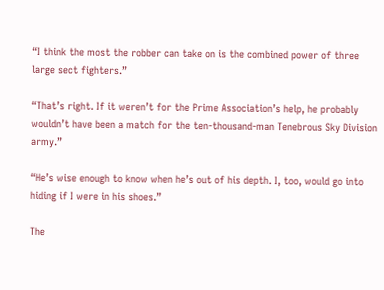“I think the most the robber can take on is the combined power of three large sect fighters.”

“That’s right. If it weren’t for the Prime Association’s help, he probably wouldn’t have been a match for the ten-thousand-man Tenebrous Sky Division army.”

“He’s wise enough to know when he’s out of his depth. I, too, would go into hiding if I were in his shoes.”

The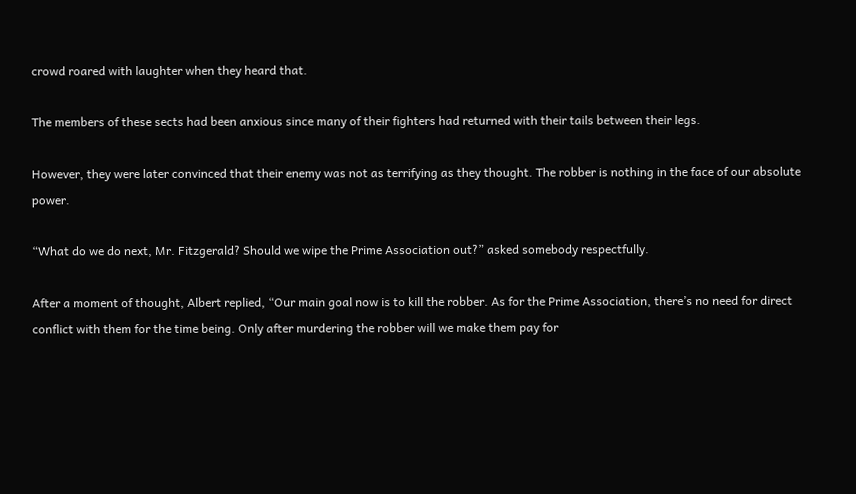crowd roared with laughter when they heard that.

The members of these sects had been anxious since many of their fighters had returned with their tails between their legs.

However, they were later convinced that their enemy was not as terrifying as they thought. The robber is nothing in the face of our absolute power.

“What do we do next, Mr. Fitzgerald? Should we wipe the Prime Association out?” asked somebody respectfully.

After a moment of thought, Albert replied, “Our main goal now is to kill the robber. As for the Prime Association, there’s no need for direct conflict with them for the time being. Only after murdering the robber will we make them pay for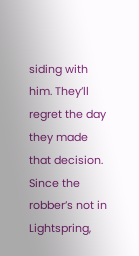siding with him. They’ll regret the day they made that decision. Since the robber’s not in Lightspring,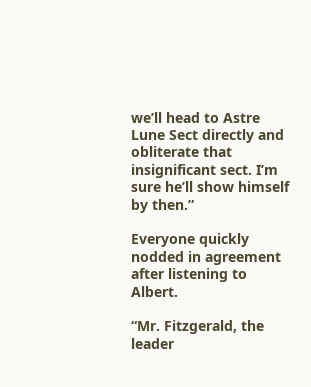we’ll head to Astre Lune Sect directly and obliterate that insignificant sect. I’m sure he’ll show himself by then.”

Everyone quickly nodded in agreement after listening to Albert.

“Mr. Fitzgerald, the leader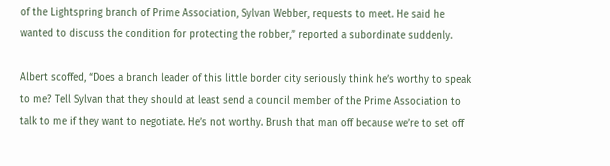of the Lightspring branch of Prime Association, Sylvan Webber, requests to meet. He said he wanted to discuss the condition for protecting the robber,” reported a subordinate suddenly.

Albert scoffed, “Does a branch leader of this little border city seriously think he’s worthy to speak to me? Tell Sylvan that they should at least send a council member of the Prime Association to talk to me if they want to negotiate. He’s not worthy. Brush that man off because we’re to set off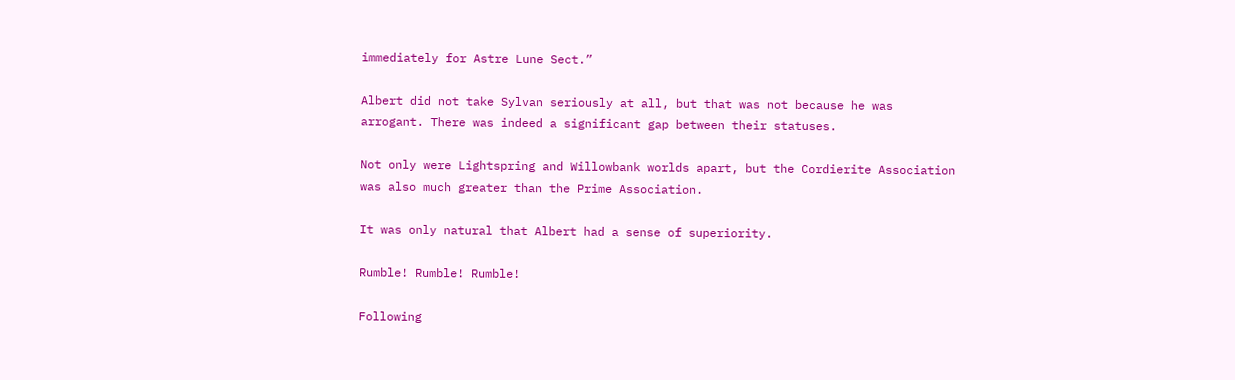immediately for Astre Lune Sect.”

Albert did not take Sylvan seriously at all, but that was not because he was arrogant. There was indeed a significant gap between their statuses.

Not only were Lightspring and Willowbank worlds apart, but the Cordierite Association was also much greater than the Prime Association.

It was only natural that Albert had a sense of superiority.

Rumble! Rumble! Rumble!

Following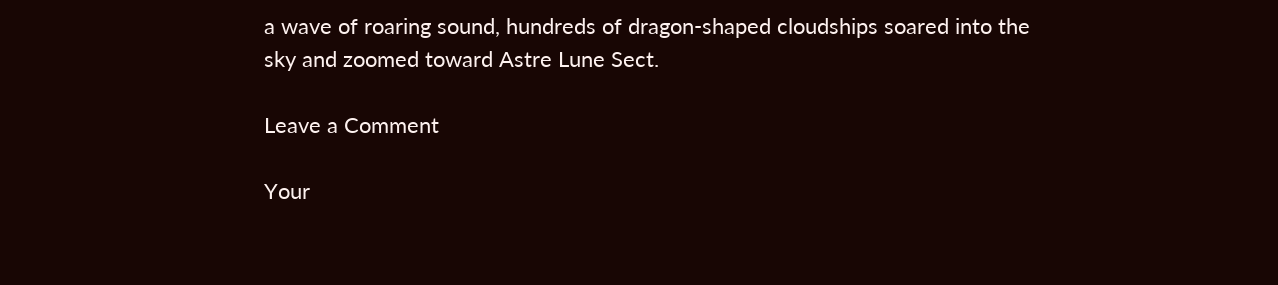a wave of roaring sound, hundreds of dragon-shaped cloudships soared into the sky and zoomed toward Astre Lune Sect.

Leave a Comment

Your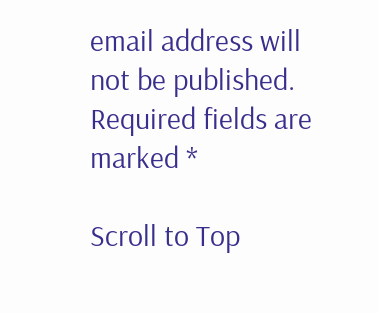email address will not be published. Required fields are marked *

Scroll to Top